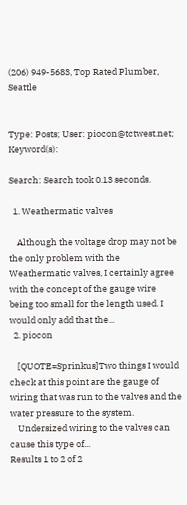(206) 949-5683, Top Rated Plumber, Seattle


Type: Posts; User: piocon@tctwest.net; Keyword(s):

Search: Search took 0.13 seconds.

  1. Weathermatic valves

    Although the voltage drop may not be the only problem with the Weathermatic valves, I certainly agree with the concept of the gauge wire being too small for the length used. I would only add that the...
  2. piocon

    [QUOTE=Sprinkus]Two things I would check at this point are the gauge of wiring that was run to the valves and the water pressure to the system.
    Undersized wiring to the valves can cause this type of...
Results 1 to 2 of 2